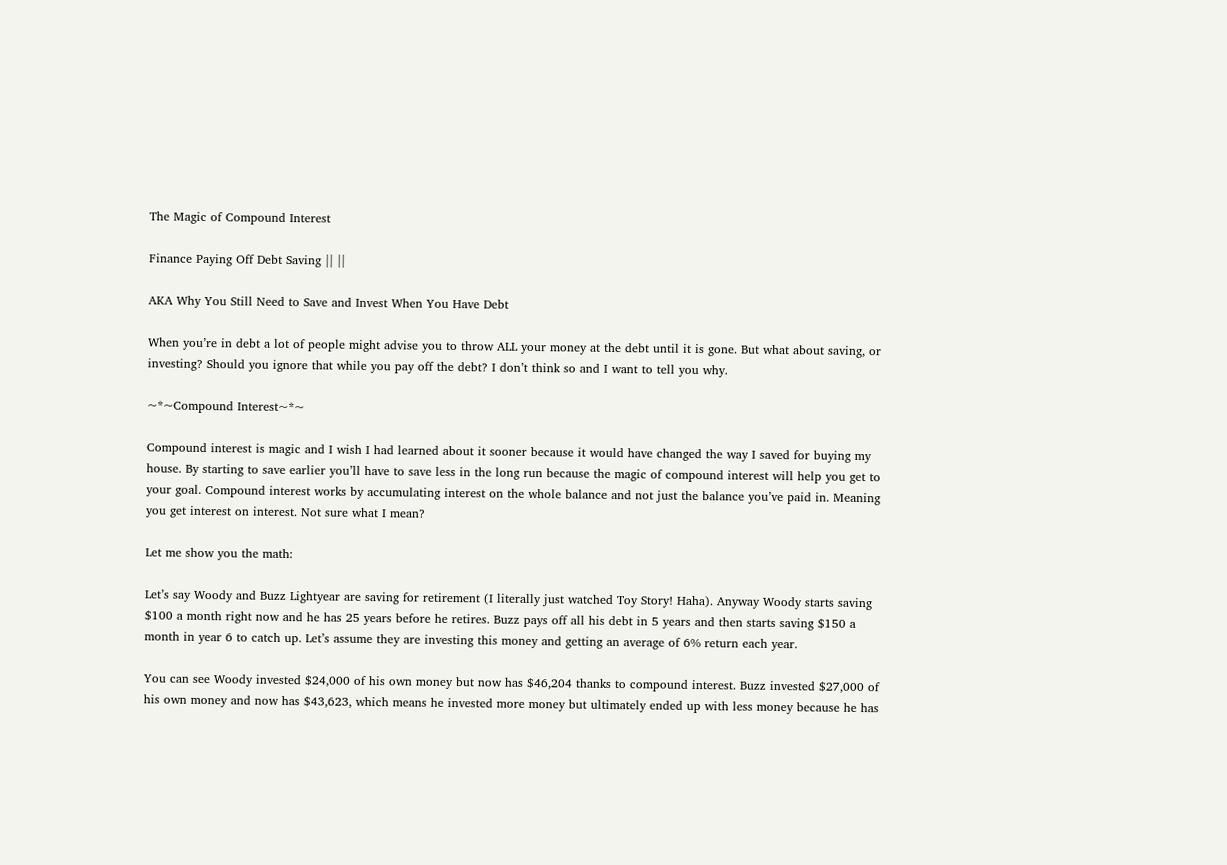The Magic of Compound Interest

Finance Paying Off Debt Saving || ||

AKA Why You Still Need to Save and Invest When You Have Debt

When you’re in debt a lot of people might advise you to throw ALL your money at the debt until it is gone. But what about saving, or investing? Should you ignore that while you pay off the debt? I don’t think so and I want to tell you why.

~*~Compound Interest~*~

Compound interest is magic and I wish I had learned about it sooner because it would have changed the way I saved for buying my house. By starting to save earlier you’ll have to save less in the long run because the magic of compound interest will help you get to your goal. Compound interest works by accumulating interest on the whole balance and not just the balance you’ve paid in. Meaning you get interest on interest. Not sure what I mean?

Let me show you the math:

Let’s say Woody and Buzz Lightyear are saving for retirement (I literally just watched Toy Story! Haha). Anyway Woody starts saving $100 a month right now and he has 25 years before he retires. Buzz pays off all his debt in 5 years and then starts saving $150 a month in year 6 to catch up. Let’s assume they are investing this money and getting an average of 6% return each year.

You can see Woody invested $24,000 of his own money but now has $46,204 thanks to compound interest. Buzz invested $27,000 of his own money and now has $43,623, which means he invested more money but ultimately ended up with less money because he has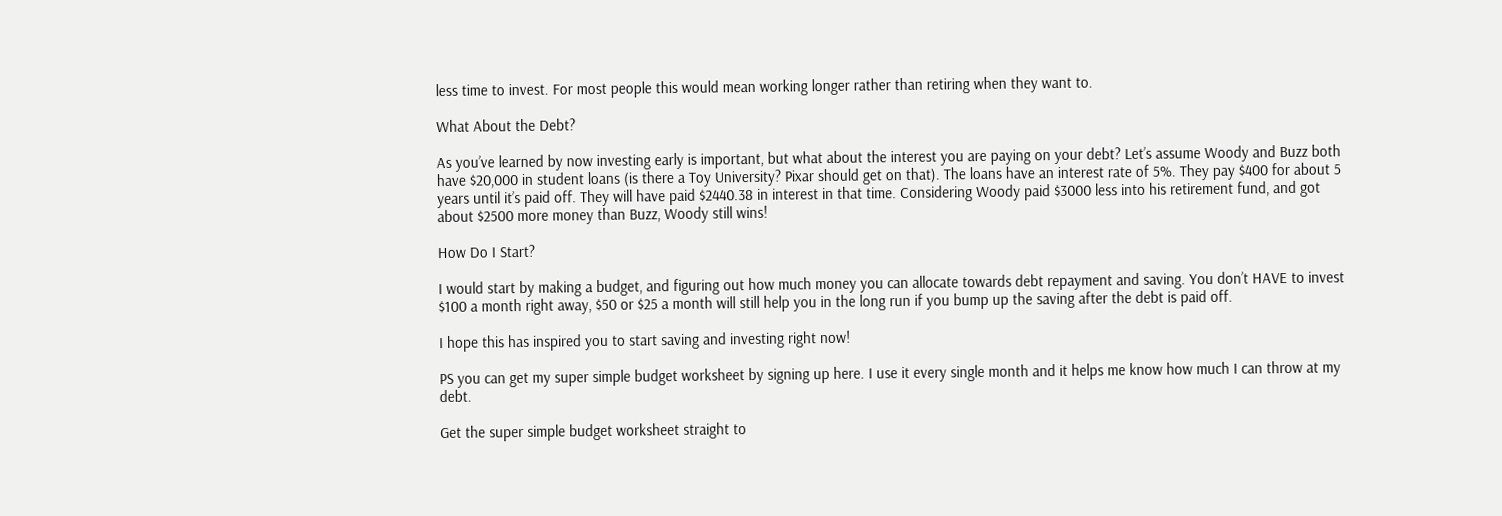less time to invest. For most people this would mean working longer rather than retiring when they want to.

What About the Debt?

As you’ve learned by now investing early is important, but what about the interest you are paying on your debt? Let’s assume Woody and Buzz both have $20,000 in student loans (is there a Toy University? Pixar should get on that). The loans have an interest rate of 5%. They pay $400 for about 5 years until it’s paid off. They will have paid $2440.38 in interest in that time. Considering Woody paid $3000 less into his retirement fund, and got about $2500 more money than Buzz, Woody still wins!

How Do I Start?

I would start by making a budget, and figuring out how much money you can allocate towards debt repayment and saving. You don’t HAVE to invest $100 a month right away, $50 or $25 a month will still help you in the long run if you bump up the saving after the debt is paid off.

I hope this has inspired you to start saving and investing right now!

PS you can get my super simple budget worksheet by signing up here. I use it every single month and it helps me know how much I can throw at my debt.

Get the super simple budget worksheet straight to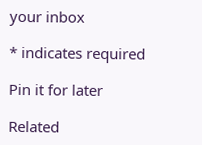your inbox

* indicates required

Pin it for later

Related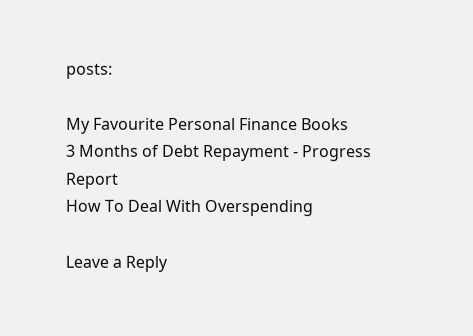posts:

My Favourite Personal Finance Books
3 Months of Debt Repayment - Progress Report
How To Deal With Overspending

Leave a Reply